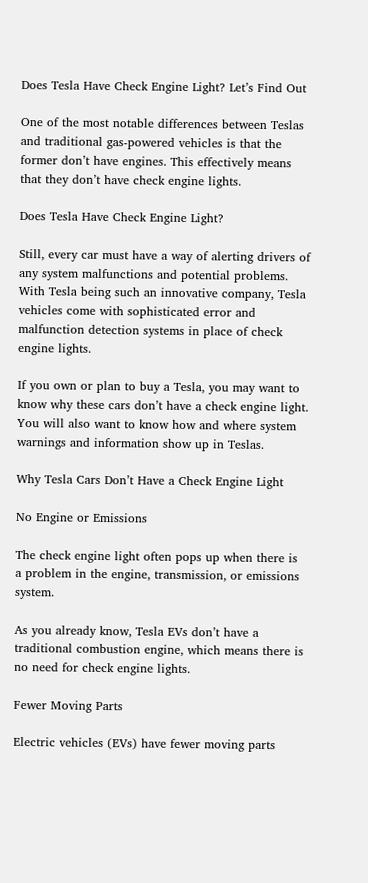Does Tesla Have Check Engine Light? Let’s Find Out

One of the most notable differences between Teslas and traditional gas-powered vehicles is that the former don’t have engines. This effectively means that they don’t have check engine lights.

Does Tesla Have Check Engine Light?

Still, every car must have a way of alerting drivers of any system malfunctions and potential problems. With Tesla being such an innovative company, Tesla vehicles come with sophisticated error and malfunction detection systems in place of check engine lights.

If you own or plan to buy a Tesla, you may want to know why these cars don’t have a check engine light. You will also want to know how and where system warnings and information show up in Teslas.

Why Tesla Cars Don’t Have a Check Engine Light

No Engine or Emissions

The check engine light often pops up when there is a problem in the engine, transmission, or emissions system.

As you already know, Tesla EVs don’t have a traditional combustion engine, which means there is no need for check engine lights.

Fewer Moving Parts

Electric vehicles (EVs) have fewer moving parts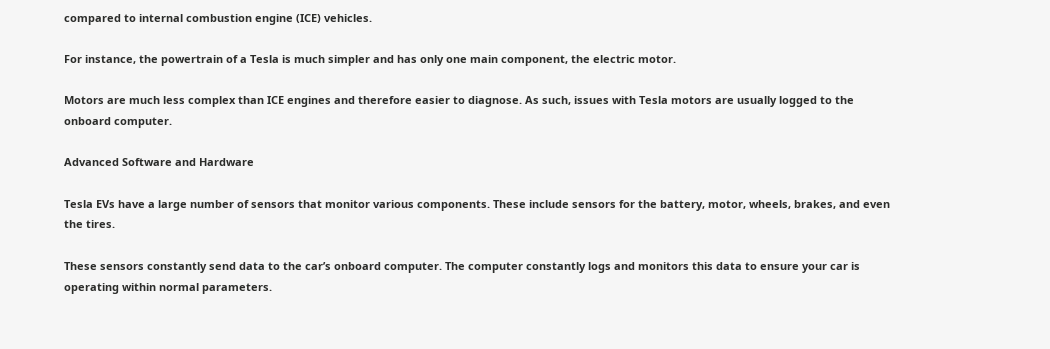compared to internal combustion engine (ICE) vehicles.

For instance, the powertrain of a Tesla is much simpler and has only one main component, the electric motor.

Motors are much less complex than ICE engines and therefore easier to diagnose. As such, issues with Tesla motors are usually logged to the onboard computer.

Advanced Software and Hardware

Tesla EVs have a large number of sensors that monitor various components. These include sensors for the battery, motor, wheels, brakes, and even the tires.

These sensors constantly send data to the car’s onboard computer. The computer constantly logs and monitors this data to ensure your car is operating within normal parameters.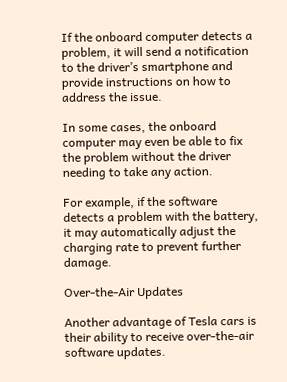If the onboard computer detects a problem, it will send a notification to the driver’s smartphone and provide instructions on how to address the issue.

In some cases, the onboard computer may even be able to fix the problem without the driver needing to take any action.

For example, if the software detects a problem with the battery, it may automatically adjust the charging rate to prevent further damage.

Over-the-Air Updates

Another advantage of Tesla cars is their ability to receive over-the-air software updates.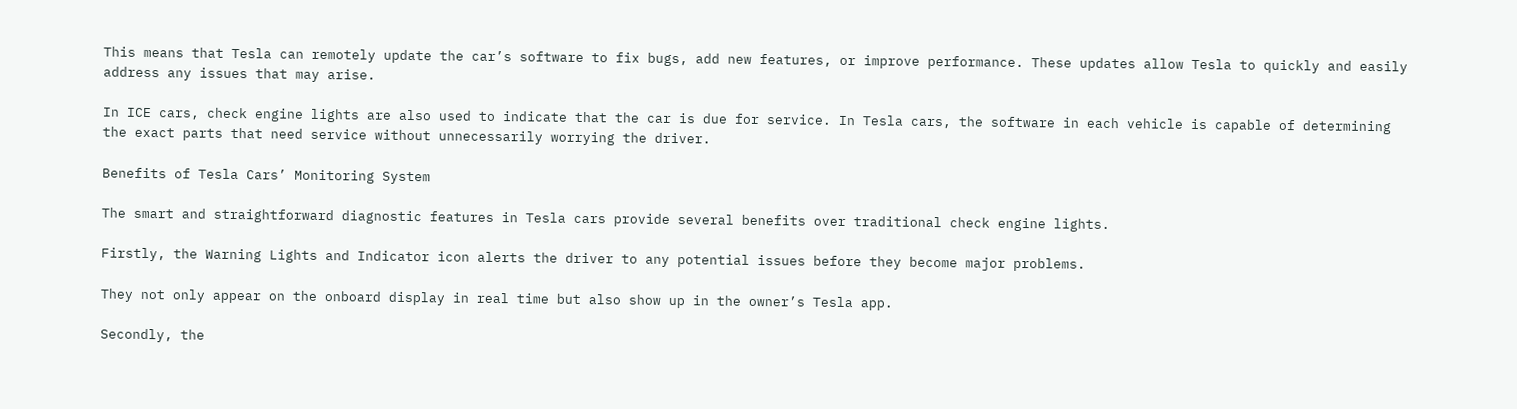This means that Tesla can remotely update the car’s software to fix bugs, add new features, or improve performance. These updates allow Tesla to quickly and easily address any issues that may arise.

In ICE cars, check engine lights are also used to indicate that the car is due for service. In Tesla cars, the software in each vehicle is capable of determining the exact parts that need service without unnecessarily worrying the driver.

Benefits of Tesla Cars’ Monitoring System

The smart and straightforward diagnostic features in Tesla cars provide several benefits over traditional check engine lights.

Firstly, the Warning Lights and Indicator icon alerts the driver to any potential issues before they become major problems.

They not only appear on the onboard display in real time but also show up in the owner’s Tesla app.

Secondly, the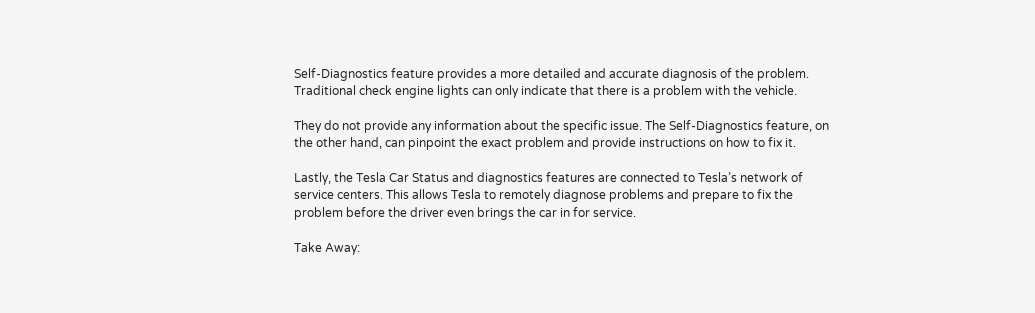Self-Diagnostics feature provides a more detailed and accurate diagnosis of the problem. Traditional check engine lights can only indicate that there is a problem with the vehicle.

They do not provide any information about the specific issue. The Self-Diagnostics feature, on the other hand, can pinpoint the exact problem and provide instructions on how to fix it.

Lastly, the Tesla Car Status and diagnostics features are connected to Tesla’s network of service centers. This allows Tesla to remotely diagnose problems and prepare to fix the problem before the driver even brings the car in for service.

Take Away: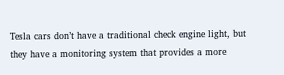Tesla cars don’t have a traditional check engine light, but they have a monitoring system that provides a more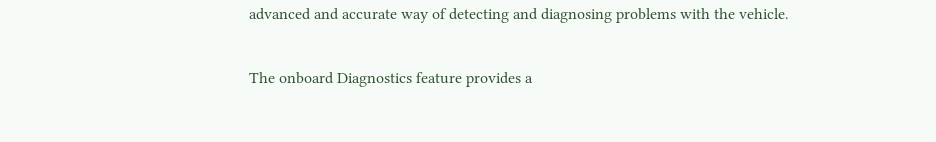advanced and accurate way of detecting and diagnosing problems with the vehicle.

The onboard Diagnostics feature provides a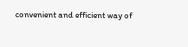convenient and efficient way of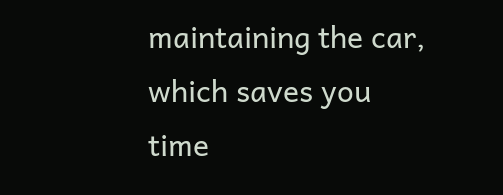maintaining the car, which saves you time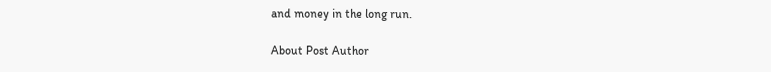and money in the long run.

About Post Author